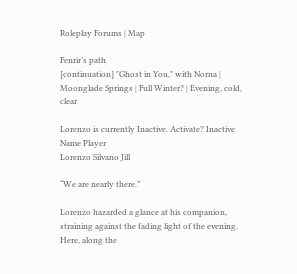Roleplay Forums | Map

Fenrir’s path
[continuation] "Ghost in You," with Norna | Moonglade Springs | Full Winter? | Evening, cold, clear

Lorenzo is currently Inactive. Activate? Inactive
Name Player
Lorenzo Silvano Jill

“We are nearly there.”

Lorenzo hazarded a glance at his companion, straining against the fading light of the evening. Here, along the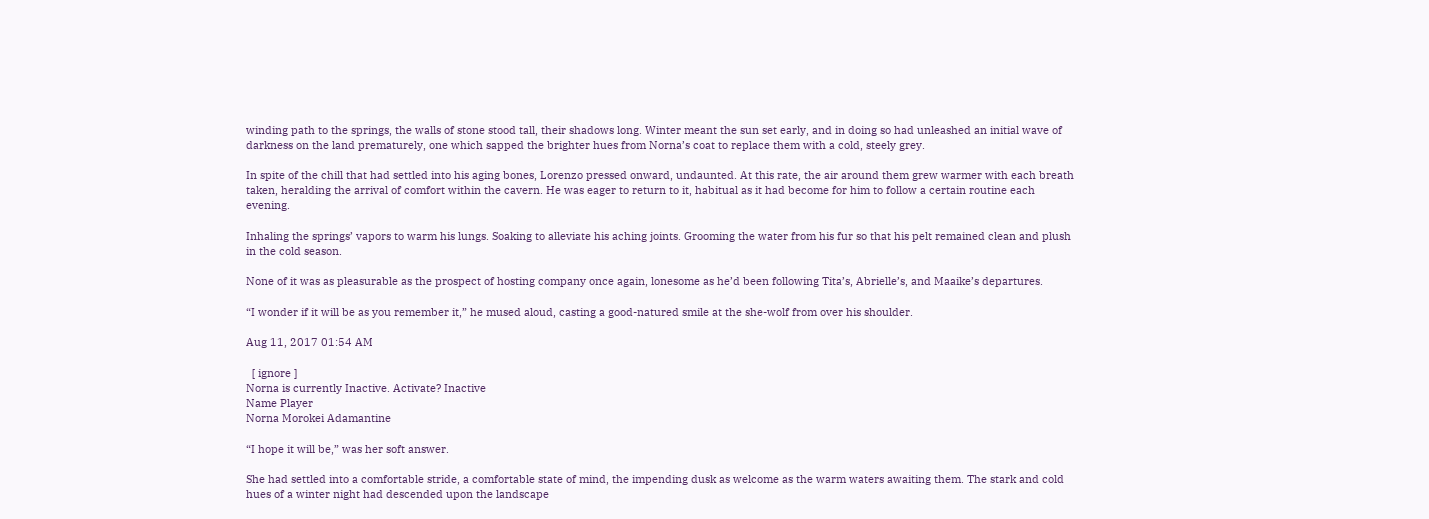winding path to the springs, the walls of stone stood tall, their shadows long. Winter meant the sun set early, and in doing so had unleashed an initial wave of darkness on the land prematurely, one which sapped the brighter hues from Norna’s coat to replace them with a cold, steely grey.

In spite of the chill that had settled into his aging bones, Lorenzo pressed onward, undaunted. At this rate, the air around them grew warmer with each breath taken, heralding the arrival of comfort within the cavern. He was eager to return to it, habitual as it had become for him to follow a certain routine each evening.

Inhaling the springs’ vapors to warm his lungs. Soaking to alleviate his aching joints. Grooming the water from his fur so that his pelt remained clean and plush in the cold season.

None of it was as pleasurable as the prospect of hosting company once again, lonesome as he’d been following Tita’s, Abrielle’s, and Maaike’s departures.

“I wonder if it will be as you remember it,” he mused aloud, casting a good-natured smile at the she-wolf from over his shoulder.

Aug 11, 2017 01:54 AM

  [ ignore ]
Norna is currently Inactive. Activate? Inactive
Name Player
Norna Morokei Adamantine

“I hope it will be,” was her soft answer.

She had settled into a comfortable stride, a comfortable state of mind, the impending dusk as welcome as the warm waters awaiting them. The stark and cold hues of a winter night had descended upon the landscape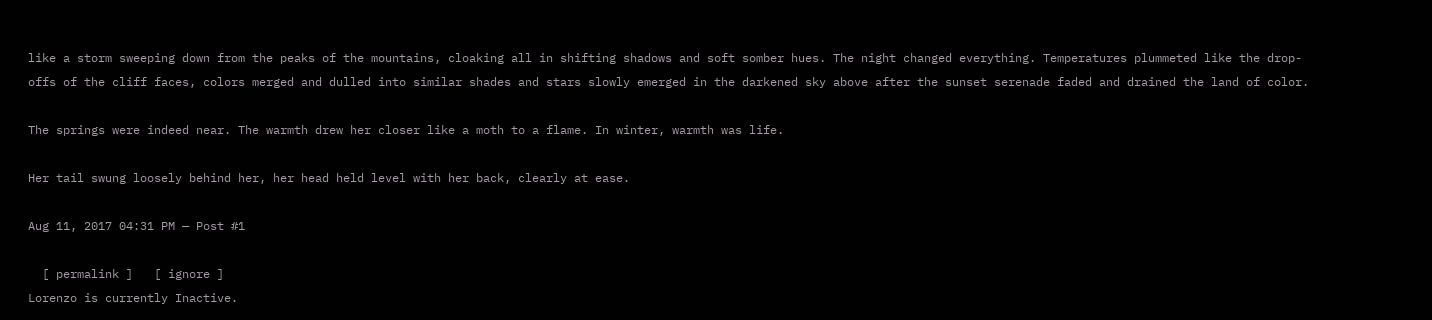like a storm sweeping down from the peaks of the mountains, cloaking all in shifting shadows and soft somber hues. The night changed everything. Temperatures plummeted like the drop-offs of the cliff faces, colors merged and dulled into similar shades and stars slowly emerged in the darkened sky above after the sunset serenade faded and drained the land of color.

The springs were indeed near. The warmth drew her closer like a moth to a flame. In winter, warmth was life.

Her tail swung loosely behind her, her head held level with her back, clearly at ease.

Aug 11, 2017 04:31 PM — Post #1

  [ permalink ]   [ ignore ]
Lorenzo is currently Inactive.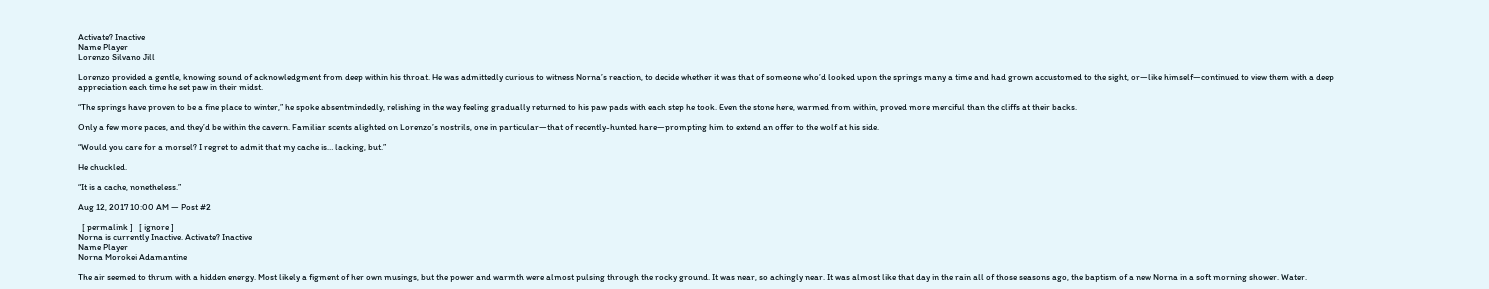Activate? Inactive
Name Player
Lorenzo Silvano Jill

Lorenzo provided a gentle, knowing sound of acknowledgment from deep within his throat. He was admittedly curious to witness Norna’s reaction, to decide whether it was that of someone who’d looked upon the springs many a time and had grown accustomed to the sight, or—like himself—continued to view them with a deep appreciation each time he set paw in their midst.

“The springs have proven to be a fine place to winter,” he spoke absentmindedly, relishing in the way feeling gradually returned to his paw pads with each step he took. Even the stone here, warmed from within, proved more merciful than the cliffs at their backs.

Only a few more paces, and they’d be within the cavern. Familiar scents alighted on Lorenzo’s nostrils, one in particular—that of recently-hunted hare—prompting him to extend an offer to the wolf at his side.

“Would you care for a morsel? I regret to admit that my cache is… lacking, but.”

He chuckled.

“It is a cache, nonetheless.”

Aug 12, 2017 10:00 AM — Post #2

  [ permalink ]   [ ignore ]
Norna is currently Inactive. Activate? Inactive
Name Player
Norna Morokei Adamantine

The air seemed to thrum with a hidden energy. Most likely a figment of her own musings, but the power and warmth were almost pulsing through the rocky ground. It was near, so achingly near. It was almost like that day in the rain all of those seasons ago, the baptism of a new Norna in a soft morning shower. Water.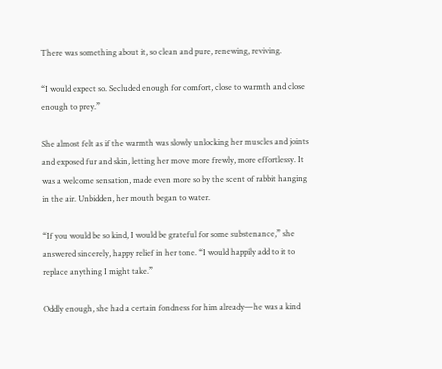There was something about it, so clean and pure, renewing, reviving.

“I would expect so. Secluded enough for comfort, close to warmth and close enough to prey.”

She almost felt as if the warmth was slowly unlocking her muscles and joints and exposed fur and skin, letting her move more frewly, more effortlessy. It was a welcome sensation, made even more so by the scent of rabbit hanging in the air. Unbidden, her mouth began to water.

“If you would be so kind, I would be grateful for some substenance,” she answered sincerely, happy relief in her tone. “I would happily add to it to replace anything I might take.”

Oddly enough, she had a certain fondness for him already—he was a kind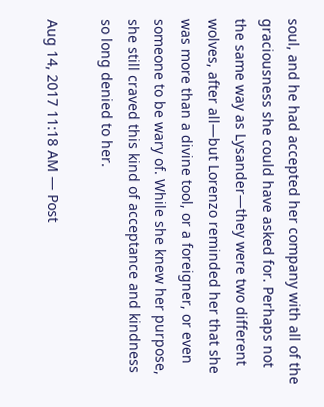soul, and he had accepted her company with all of the graciousness she could have asked for. Perhaps not the same way as Lysander—they were two different wolves, after all—but Lorenzo reminded her that she was more than a divine tool, or a foreigner, or even someone to be wary of. While she knew her purpose, she still craved this kind of acceptance and kindness so long denied to her.

Aug 14, 2017 11:18 AM — Post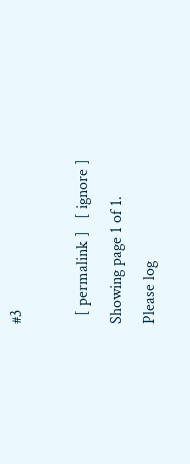#3

  [ permalink ]   [ ignore ]
Showing page 1 of 1.
Please log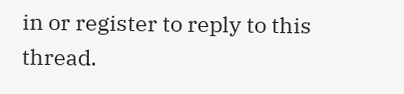in or register to reply to this thread.